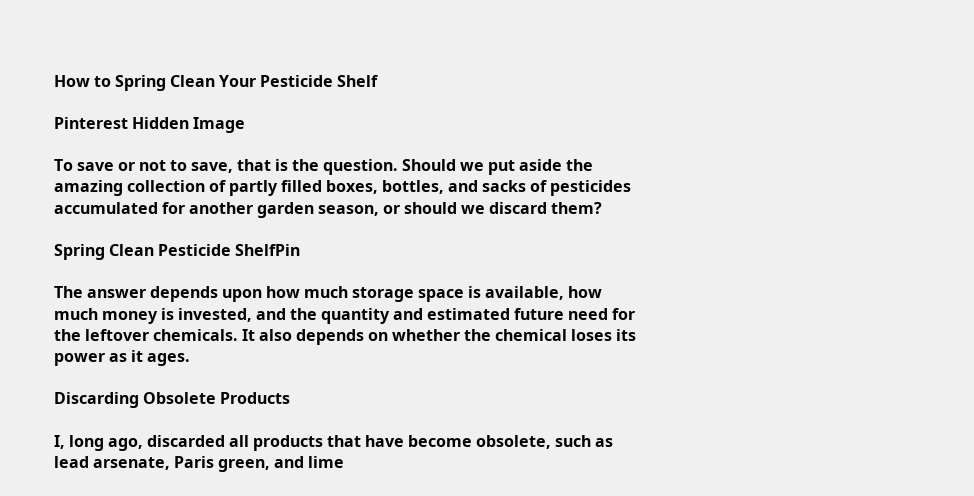How to Spring Clean Your Pesticide Shelf

Pinterest Hidden Image

To save or not to save, that is the question. Should we put aside the amazing collection of partly filled boxes, bottles, and sacks of pesticides accumulated for another garden season, or should we discard them?

Spring Clean Pesticide ShelfPin

The answer depends upon how much storage space is available, how much money is invested, and the quantity and estimated future need for the leftover chemicals. It also depends on whether the chemical loses its power as it ages.

Discarding Obsolete Products

I, long ago, discarded all products that have become obsolete, such as lead arsenate, Paris green, and lime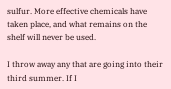sulfur. More effective chemicals have taken place, and what remains on the shelf will never be used.

I throw away any that are going into their third summer. If I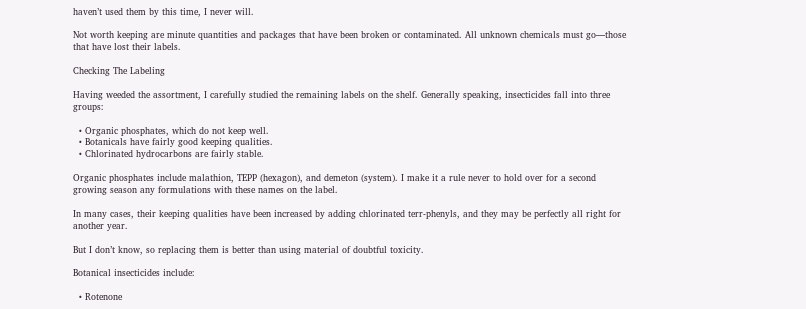haven’t used them by this time, I never will.

Not worth keeping are minute quantities and packages that have been broken or contaminated. All unknown chemicals must go—those that have lost their labels.

Checking The Labeling

Having weeded the assortment, I carefully studied the remaining labels on the shelf. Generally speaking, insecticides fall into three groups:

  • Organic phosphates, which do not keep well.
  • Botanicals have fairly good keeping qualities.
  • Chlorinated hydrocarbons are fairly stable.

Organic phosphates include malathion, TEPP (hexagon), and demeton (system). I make it a rule never to hold over for a second growing season any formulations with these names on the label.

In many cases, their keeping qualities have been increased by adding chlorinated terr-phenyls, and they may be perfectly all right for another year.

But I don’t know, so replacing them is better than using material of doubtful toxicity.

Botanical insecticides include:

  • Rotenone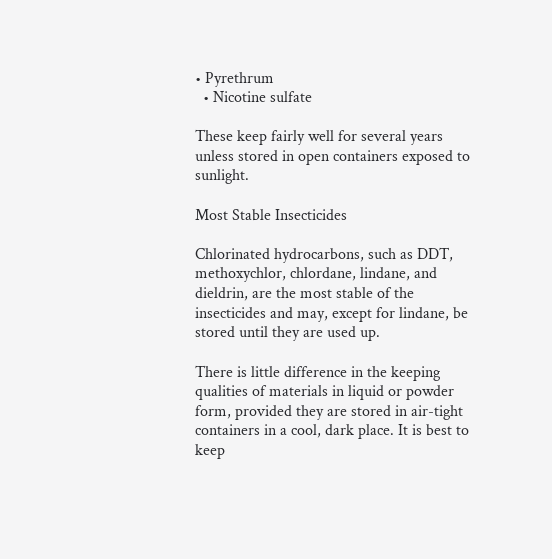• Pyrethrum
  • Nicotine sulfate

These keep fairly well for several years unless stored in open containers exposed to sunlight.

Most Stable Insecticides

Chlorinated hydrocarbons, such as DDT, methoxychlor, chlordane, lindane, and dieldrin, are the most stable of the insecticides and may, except for lindane, be stored until they are used up.

There is little difference in the keeping qualities of materials in liquid or powder form, provided they are stored in air-tight containers in a cool, dark place. It is best to keep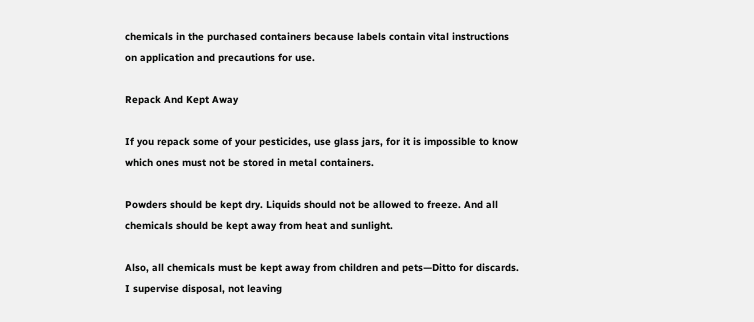chemicals in the purchased containers because labels contain vital instructions on application and precautions for use.

Repack And Kept Away

If you repack some of your pesticides, use glass jars, for it is impossible to know which ones must not be stored in metal containers.

Powders should be kept dry. Liquids should not be allowed to freeze. And all chemicals should be kept away from heat and sunlight.

Also, all chemicals must be kept away from children and pets—Ditto for discards. I supervise disposal, not leaving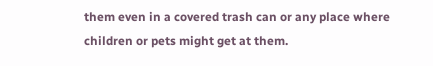them even in a covered trash can or any place where children or pets might get at them.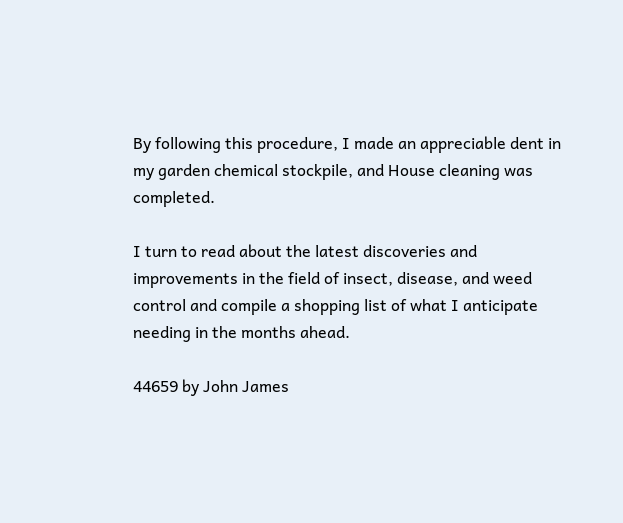By following this procedure, I made an appreciable dent in my garden chemical stockpile, and House cleaning was completed.

I turn to read about the latest discoveries and improvements in the field of insect, disease, and weed control and compile a shopping list of what I anticipate needing in the months ahead.

44659 by John James